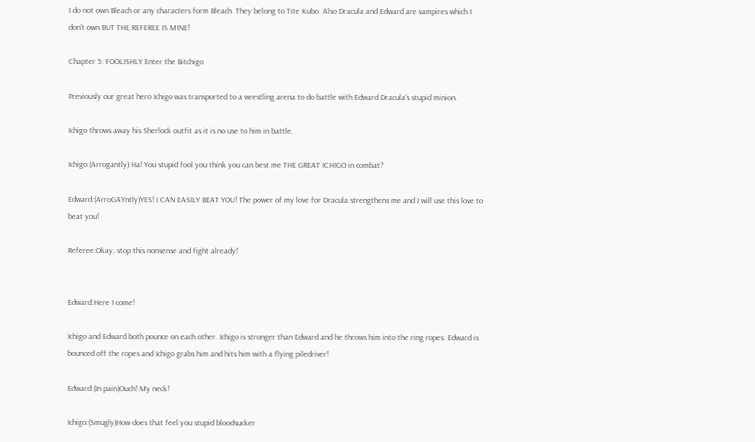I do not own Bleach or any characters form Bleach. They belong to Tite Kubo. Also Dracula and Edward are vampires which I don't own BUT THE REFEREE IS MINE!

Chapter 5: FOOLISHLY Enter the Bitchigo

Previously our great hero Ichigo was transported to a wrestling arena to do battle with Edward Dracula's stupid minion.

Ichigo throws away his Sherlock outfit as it is no use to him in battle.

Ichigo:(Arrogantly) Ha! You stupid fool you think you can best me THE GREAT ICHIGO in combat?

Edward:(ArroGAYntly)YES! I CAN EASILY BEAT YOU! The power of my love for Dracula strengthens me and I will use this love to beat you!

Referee:Okay, stop this nonsense and fight already!


Edward:Here I come!

Ichigo and Edward both pounce on each other. Ichigo is stronger than Edward and he throws him into the ring ropes. Edward is bounced off the ropes and Ichigo grabs him and hits him with a flying piledriver!

Edward:(In pain)Ouch! My neck!

Ichigo:(Smugly)How does that feel you stupid bloodsucker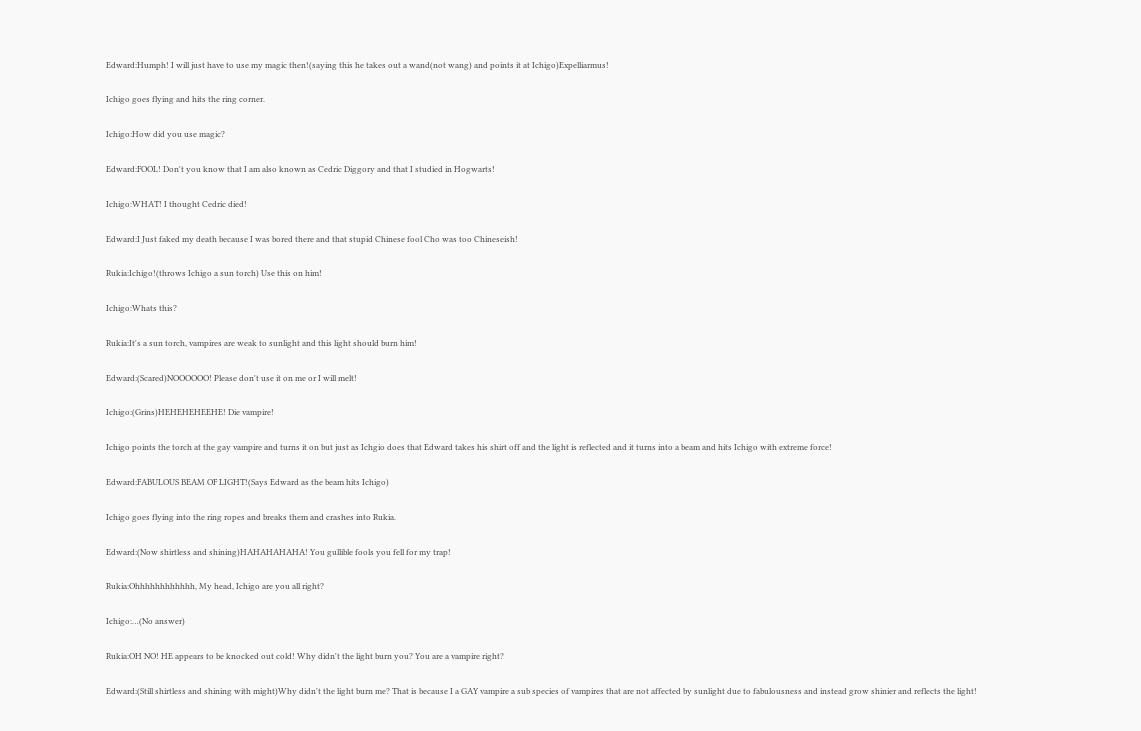Edward:Humph! I will just have to use my magic then!(saying this he takes out a wand(not wang) and points it at Ichigo)Expelliarmus!

Ichigo goes flying and hits the ring corner.

Ichigo:How did you use magic?

Edward:FOOL! Don't you know that I am also known as Cedric Diggory and that I studied in Hogwarts!

Ichigo:WHAT! I thought Cedric died!

Edward:I Just faked my death because I was bored there and that stupid Chinese fool Cho was too Chineseish!

Rukia:Ichigo!(throws Ichigo a sun torch) Use this on him!

Ichigo:Whats this?

Rukia:It's a sun torch, vampires are weak to sunlight and this light should burn him!

Edward:(Scared)NOOOOOO! Please don't use it on me or I will melt!

Ichigo:(Grins)HEHEHEHEEHE! Die vampire!

Ichigo points the torch at the gay vampire and turns it on but just as Ichgio does that Edward takes his shirt off and the light is reflected and it turns into a beam and hits Ichigo with extreme force!

Edward:FABULOUS BEAM OF LIGHT!(Says Edward as the beam hits Ichigo)

Ichigo goes flying into the ring ropes and breaks them and crashes into Rukia.

Edward:(Now shirtless and shining)HAHAHAHAHA! You gullible fools you fell for my trap!

Rukia:Ohhhhhhhhhhhh, My head, Ichigo are you all right?

Ichigo:…(No answer)

Rukia:OH NO! HE appears to be knocked out cold! Why didn't the light burn you? You are a vampire right?

Edward:(Still shirtless and shining with might)Why didn't the light burn me? That is because I a GAY vampire a sub species of vampires that are not affected by sunlight due to fabulousness and instead grow shinier and reflects the light!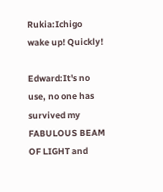Rukia:Ichigo wake up! Quickly!

Edward:It's no use, no one has survived my FABULOUS BEAM OF LIGHT and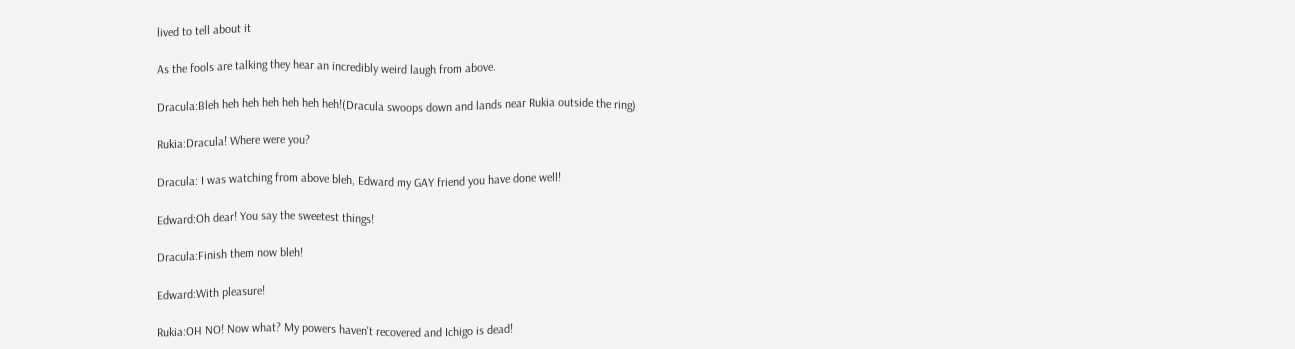lived to tell about it

As the fools are talking they hear an incredibly weird laugh from above.

Dracula:Bleh heh heh heh heh heh heh!(Dracula swoops down and lands near Rukia outside the ring)

Rukia:Dracula! Where were you?

Dracula: I was watching from above bleh, Edward my GAY friend you have done well!

Edward:Oh dear! You say the sweetest things!

Dracula:Finish them now bleh!

Edward:With pleasure!

Rukia:OH NO! Now what? My powers haven't recovered and Ichigo is dead!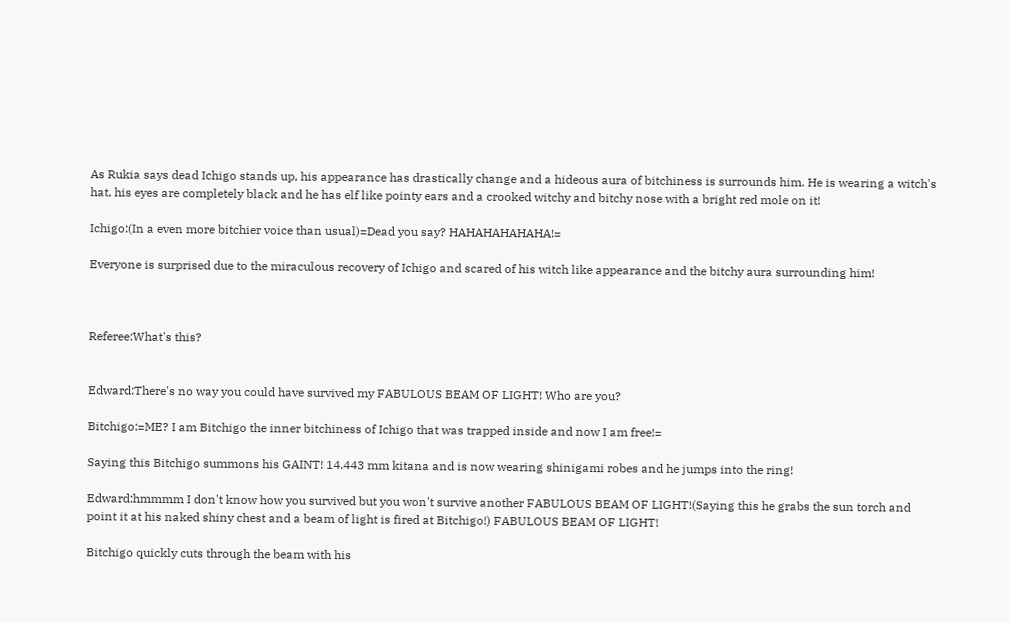As Rukia says dead Ichigo stands up, his appearance has drastically change and a hideous aura of bitchiness is surrounds him. He is wearing a witch's hat, his eyes are completely black and he has elf like pointy ears and a crooked witchy and bitchy nose with a bright red mole on it!

Ichigo:(In a even more bitchier voice than usual)=Dead you say? HAHAHAHAHAHA!=

Everyone is surprised due to the miraculous recovery of Ichigo and scared of his witch like appearance and the bitchy aura surrounding him!



Referee:What's this?


Edward:There's no way you could have survived my FABULOUS BEAM OF LIGHT! Who are you?

Bitchigo:=ME? I am Bitchigo the inner bitchiness of Ichigo that was trapped inside and now I am free!=

Saying this Bitchigo summons his GAINT! 14.443 mm kitana and is now wearing shinigami robes and he jumps into the ring!

Edward:hmmmm I don't know how you survived but you won't survive another FABULOUS BEAM OF LIGHT!(Saying this he grabs the sun torch and point it at his naked shiny chest and a beam of light is fired at Bitchigo!) FABULOUS BEAM OF LIGHT!

Bitchigo quickly cuts through the beam with his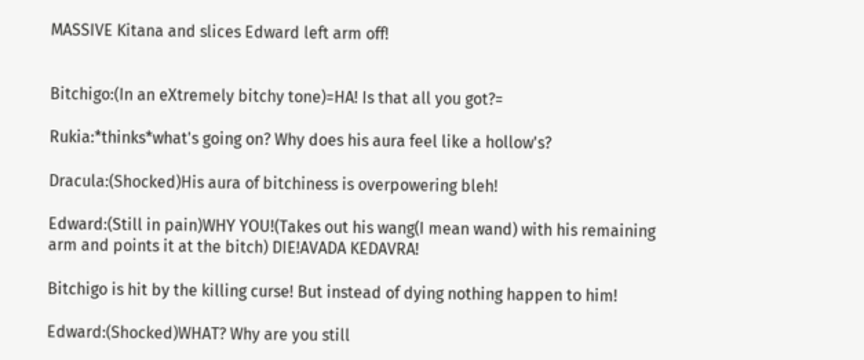MASSIVE Kitana and slices Edward left arm off!


Bitchigo:(In an eXtremely bitchy tone)=HA! Is that all you got?=

Rukia:*thinks*what's going on? Why does his aura feel like a hollow's?

Dracula:(Shocked)His aura of bitchiness is overpowering bleh!

Edward:(Still in pain)WHY YOU!(Takes out his wang(I mean wand) with his remaining arm and points it at the bitch) DIE!AVADA KEDAVRA!

Bitchigo is hit by the killing curse! But instead of dying nothing happen to him!

Edward:(Shocked)WHAT? Why are you still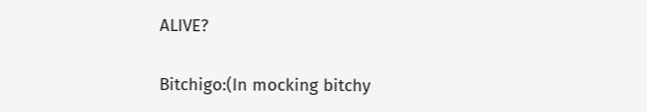ALIVE?

Bitchigo:(In mocking bitchy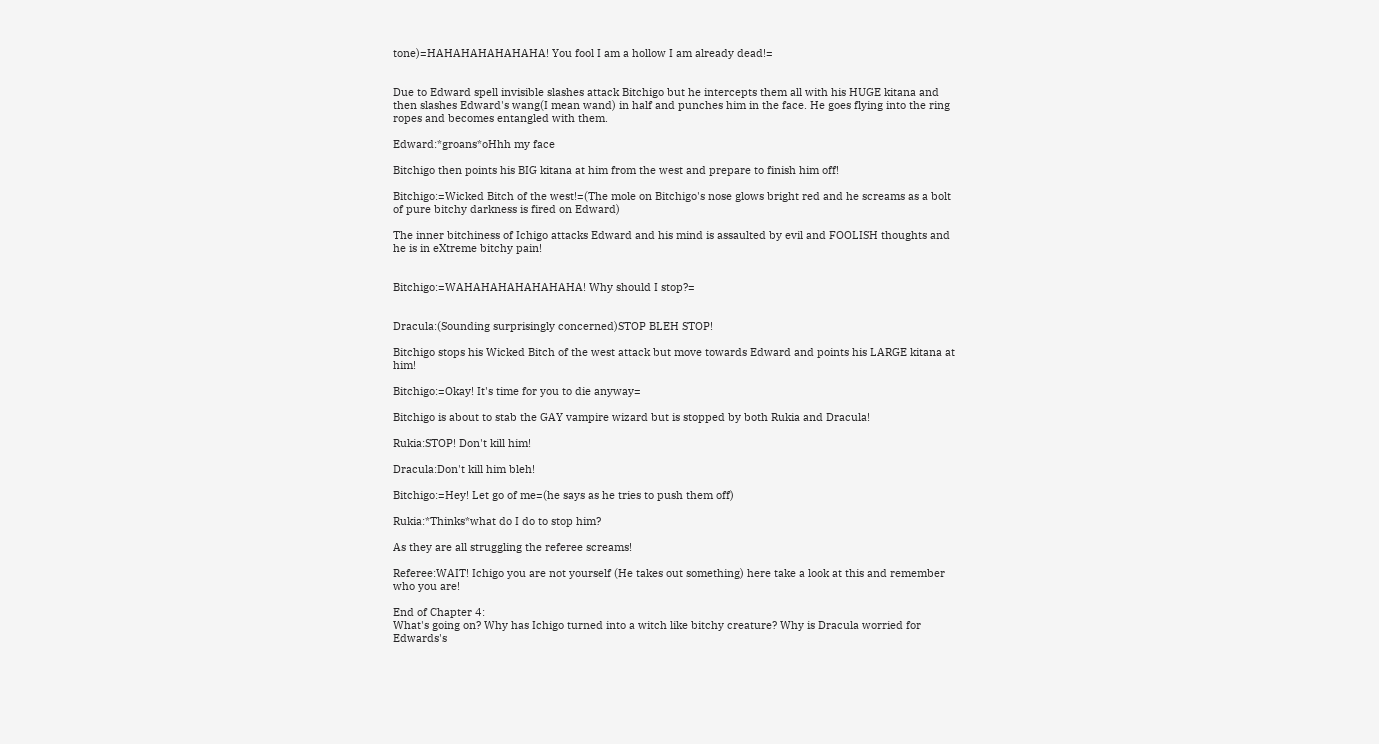tone)=HAHAHAHAHAHAHA! You fool I am a hollow I am already dead!=


Due to Edward spell invisible slashes attack Bitchigo but he intercepts them all with his HUGE kitana and then slashes Edward's wang(I mean wand) in half and punches him in the face. He goes flying into the ring ropes and becomes entangled with them.

Edward:*groans*oHhh my face

Bitchigo then points his BIG kitana at him from the west and prepare to finish him off!

Bitchigo:=Wicked Bitch of the west!=(The mole on Bitchigo's nose glows bright red and he screams as a bolt of pure bitchy darkness is fired on Edward)

The inner bitchiness of Ichigo attacks Edward and his mind is assaulted by evil and FOOLISH thoughts and he is in eXtreme bitchy pain!


Bitchigo:=WAHAHAHAHAHAHAHA! Why should I stop?=


Dracula:(Sounding surprisingly concerned)STOP BLEH STOP!

Bitchigo stops his Wicked Bitch of the west attack but move towards Edward and points his LARGE kitana at him!

Bitchigo:=Okay! It's time for you to die anyway=

Bitchigo is about to stab the GAY vampire wizard but is stopped by both Rukia and Dracula!

Rukia:STOP! Don't kill him!

Dracula:Don't kill him bleh!

Bitchigo:=Hey! Let go of me=(he says as he tries to push them off)

Rukia:*Thinks*what do I do to stop him?

As they are all struggling the referee screams!

Referee:WAIT! Ichigo you are not yourself (He takes out something) here take a look at this and remember who you are!

End of Chapter 4:
What's going on? Why has Ichigo turned into a witch like bitchy creature? Why is Dracula worried for Edwards's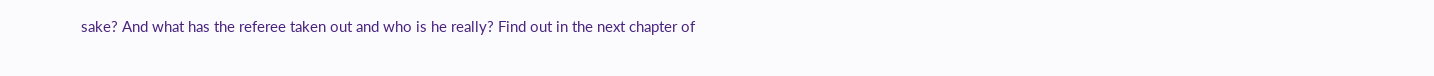sake? And what has the referee taken out and who is he really? Find out in the next chapter of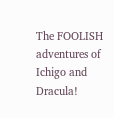The FOOLISH adventures of Ichigo and Dracula!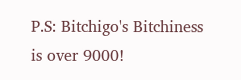P.S: Bitchigo's Bitchiness is over 9000!